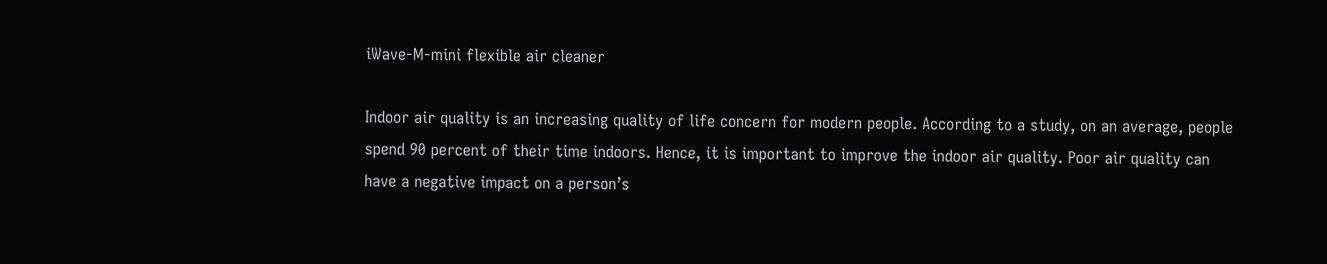iWave-M-mini flexible air cleaner

Indoor air quality is an increasing quality of life concern for modern people. According to a study, on an average, people spend 90 percent of their time indoors. Hence, it is important to improve the indoor air quality. Poor air quality can have a negative impact on a person’s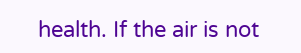health. If the air is not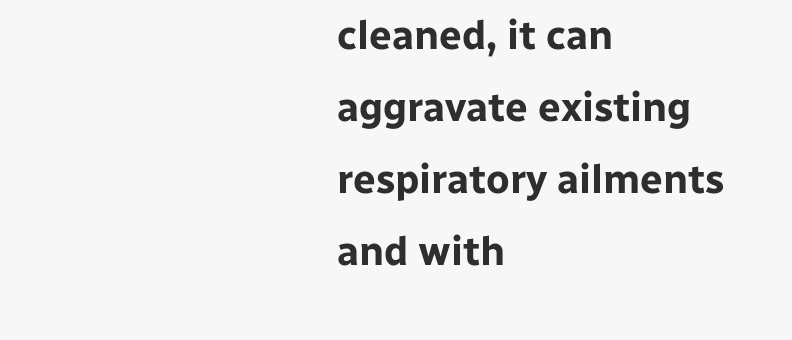cleaned, it can aggravate existing respiratory ailments and with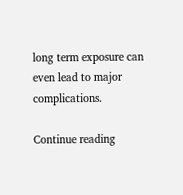long term exposure can even lead to major complications.

Continue reading